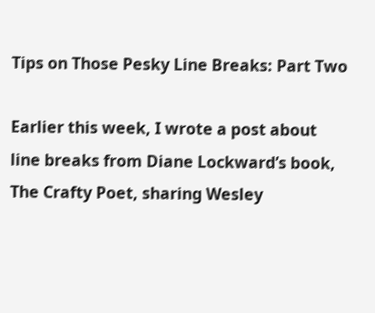Tips on Those Pesky Line Breaks: Part Two

Earlier this week, I wrote a post about line breaks from Diane Lockward’s book, The Crafty Poet, sharing Wesley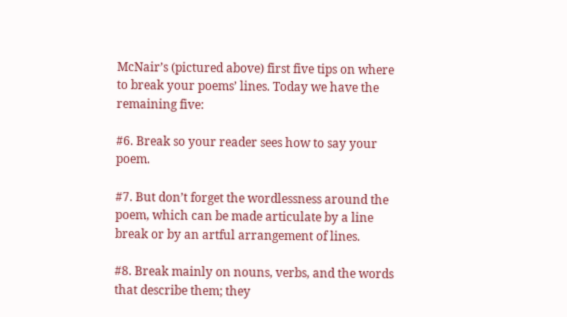McNair’s (pictured above) first five tips on where to break your poems’ lines. Today we have the remaining five:

#6. Break so your reader sees how to say your poem.

#7. But don’t forget the wordlessness around the poem, which can be made articulate by a line break or by an artful arrangement of lines.

#8. Break mainly on nouns, verbs, and the words that describe them; they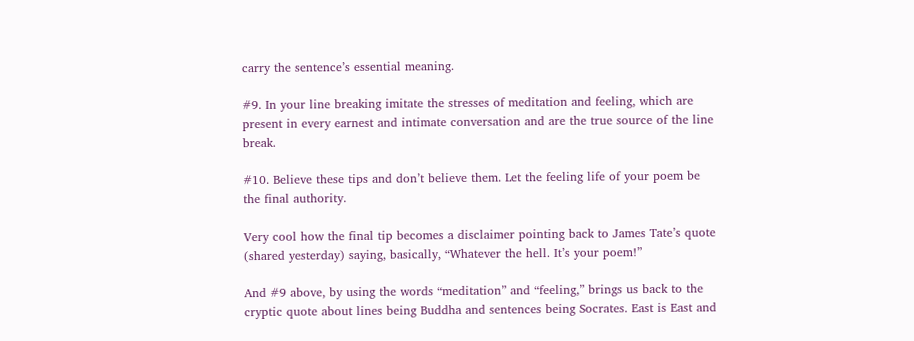carry the sentence’s essential meaning.

#9. In your line breaking imitate the stresses of meditation and feeling, which are present in every earnest and intimate conversation and are the true source of the line break.

#10. Believe these tips and don’t believe them. Let the feeling life of your poem be the final authority.

Very cool how the final tip becomes a disclaimer pointing back to James Tate’s quote (shared yesterday) saying, basically, “Whatever the hell. It’s your poem!”

And #9 above, by using the words “meditation” and “feeling,” brings us back to the cryptic quote about lines being Buddha and sentences being Socrates. East is East and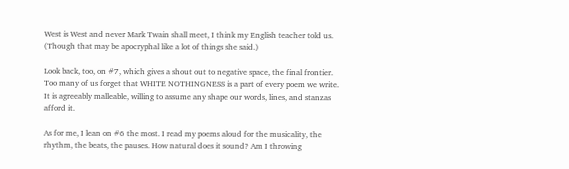West is West and never Mark Twain shall meet, I think my English teacher told us. (Though that may be apocryphal like a lot of things she said.)

Look back, too, on #7, which gives a shout out to negative space, the final frontier. Too many of us forget that WHITE NOTHINGNESS is a part of every poem we write. It is agreeably malleable, willing to assume any shape our words, lines, and stanzas afford it.

As for me, I lean on #6 the most. I read my poems aloud for the musicality, the rhythm, the beats, the pauses. How natural does it sound? Am I throwing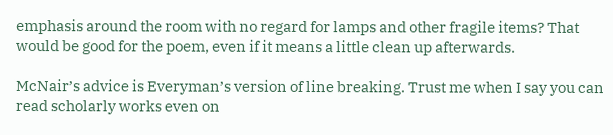emphasis around the room with no regard for lamps and other fragile items? That would be good for the poem, even if it means a little clean up afterwards.

McNair’s advice is Everyman’s version of line breaking. Trust me when I say you can read scholarly works even on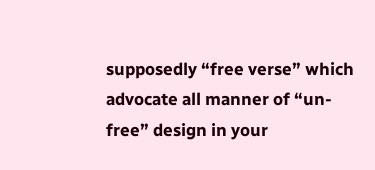supposedly “free verse” which advocate all manner of “un-free” design in your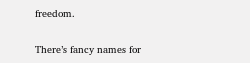freedom.

There’s fancy names for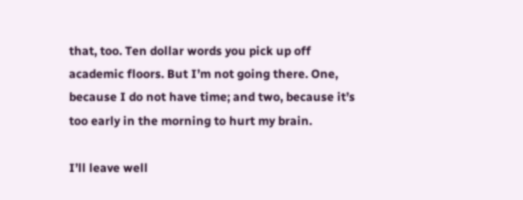that, too. Ten dollar words you pick up off academic floors. But I’m not going there. One, because I do not have time; and two, because it’s too early in the morning to hurt my brain.

I’ll leave well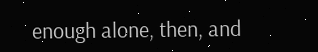enough alone, then, and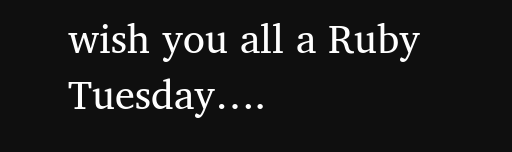wish you all a Ruby Tuesday….